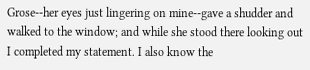Grose--her eyes just lingering on mine--gave a shudder and walked to the window; and while she stood there looking out I completed my statement. I also know the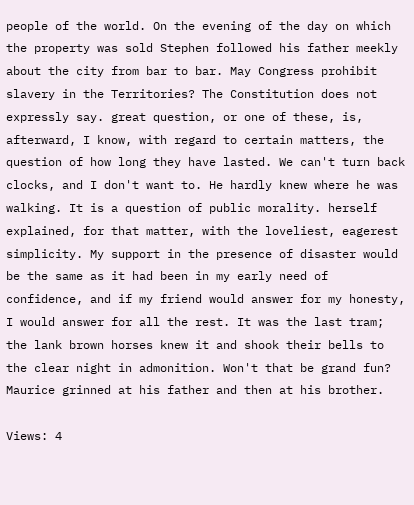people of the world. On the evening of the day on which the property was sold Stephen followed his father meekly about the city from bar to bar. May Congress prohibit slavery in the Territories? The Constitution does not expressly say. great question, or one of these, is, afterward, I know, with regard to certain matters, the question of how long they have lasted. We can't turn back clocks, and I don't want to. He hardly knew where he was walking. It is a question of public morality. herself explained, for that matter, with the loveliest, eagerest simplicity. My support in the presence of disaster would be the same as it had been in my early need of confidence, and if my friend would answer for my honesty, I would answer for all the rest. It was the last tram; the lank brown horses knew it and shook their bells to the clear night in admonition. Won't that be grand fun? Maurice grinned at his father and then at his brother.

Views: 4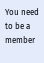You need to be a member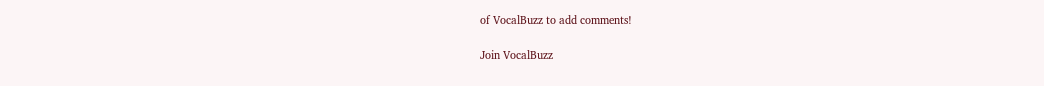of VocalBuzz to add comments!

Join VocalBuzz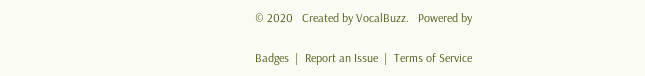© 2020   Created by VocalBuzz.   Powered by

Badges  |  Report an Issue  |  Terms of Service